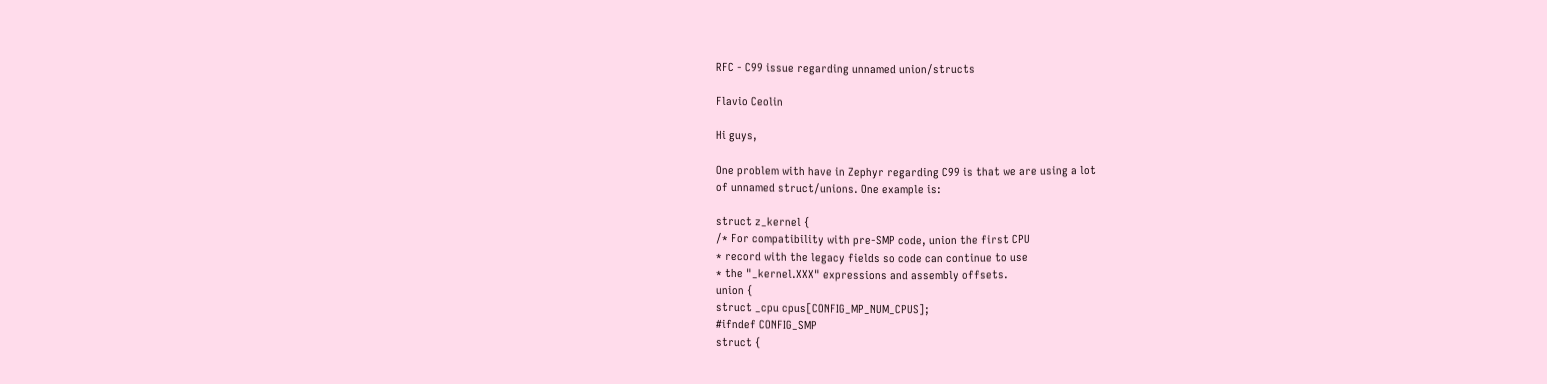RFC - C99 issue regarding unnamed union/structs

Flavio Ceolin

Hi guys,

One problem with have in Zephyr regarding C99 is that we are using a lot
of unnamed struct/unions. One example is:

struct z_kernel {
/* For compatibility with pre-SMP code, union the first CPU
* record with the legacy fields so code can continue to use
* the "_kernel.XXX" expressions and assembly offsets.
union {
struct _cpu cpus[CONFIG_MP_NUM_CPUS];
#ifndef CONFIG_SMP
struct {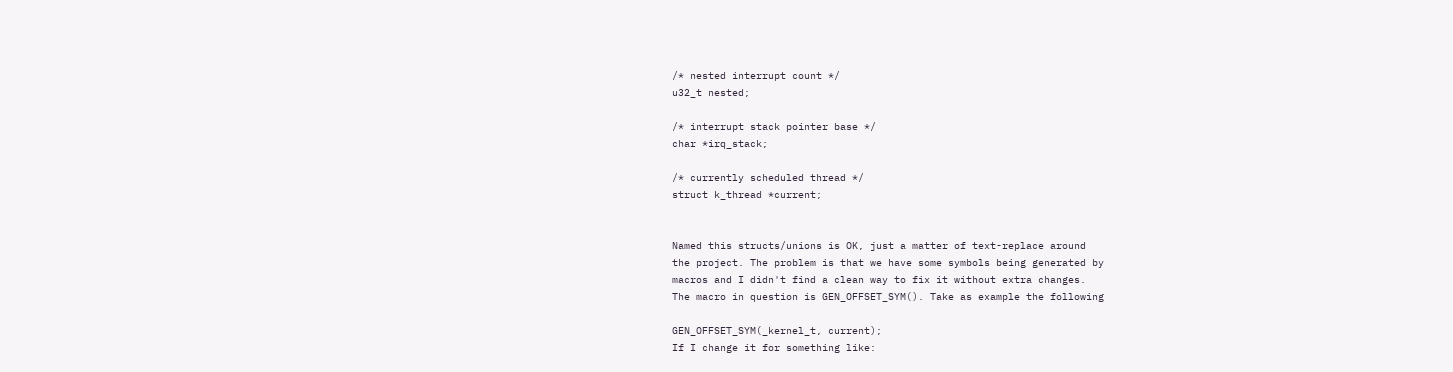/* nested interrupt count */
u32_t nested;

/* interrupt stack pointer base */
char *irq_stack;

/* currently scheduled thread */
struct k_thread *current;


Named this structs/unions is OK, just a matter of text-replace around
the project. The problem is that we have some symbols being generated by
macros and I didn't find a clean way to fix it without extra changes.
The macro in question is GEN_OFFSET_SYM(). Take as example the following

GEN_OFFSET_SYM(_kernel_t, current);
If I change it for something like: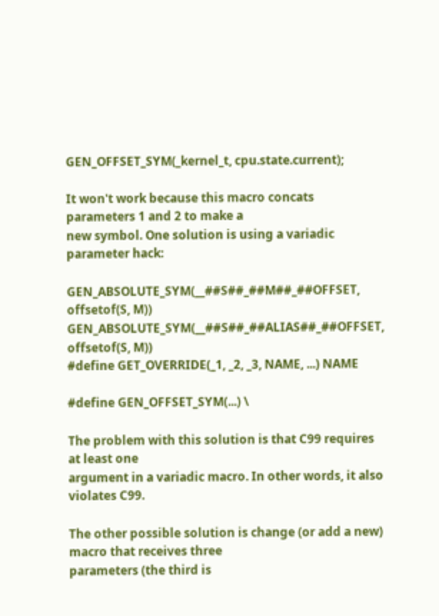GEN_OFFSET_SYM(_kernel_t, cpu.state.current);

It won't work because this macro concats parameters 1 and 2 to make a
new symbol. One solution is using a variadic parameter hack:

GEN_ABSOLUTE_SYM(__##S##_##M##_##OFFSET, offsetof(S, M))
GEN_ABSOLUTE_SYM(__##S##_##ALIAS##_##OFFSET, offsetof(S, M))
#define GET_OVERRIDE(_1, _2, _3, NAME, ...) NAME

#define GEN_OFFSET_SYM(...) \

The problem with this solution is that C99 requires at least one
argument in a variadic macro. In other words, it also violates C99.

The other possible solution is change (or add a new) macro that receives three
parameters (the third is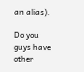an alias).

Do you guys have other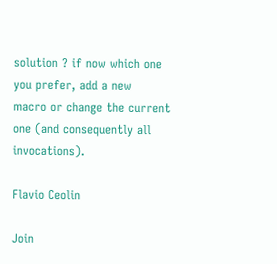solution ? if now which one you prefer, add a new
macro or change the current one (and consequently all invocations).

Flavio Ceolin

Join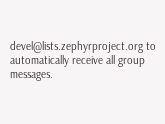devel@lists.zephyrproject.org to automatically receive all group messages.